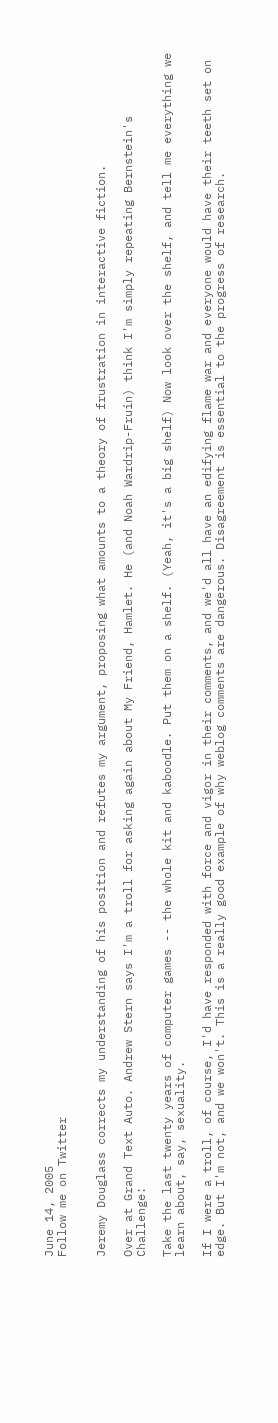June 14, 2005
Follow me on Twitter


Jeremy Douglass corrects my understanding of his position and refutes my argument, proposing what amounts to a theory of frustration in interactive fiction.

Over at Grand Text Auto. Andrew Stern says I'm a troll for asking again about My Friend, Hamlet. He (and Noah Wardrip-Fruin) think I'm simply repeating Bernstein's Challenge:

Take the last twenty years of computer games -- the whole kit and kaboodle. Put them on a shelf. (Yeah, it's a big shelf) Now look over the shelf, and tell me everything we learn about, say, sexuality.

If I were a troll, of course, I'd have responded with force and vigor in their comments, and we'd all have an edifying flame war and everyone would have their teeth set on edge. But I'm not, and we won't. This is a really good example of why weblog comments are dangerous. Disagreement is essential to the progress of research.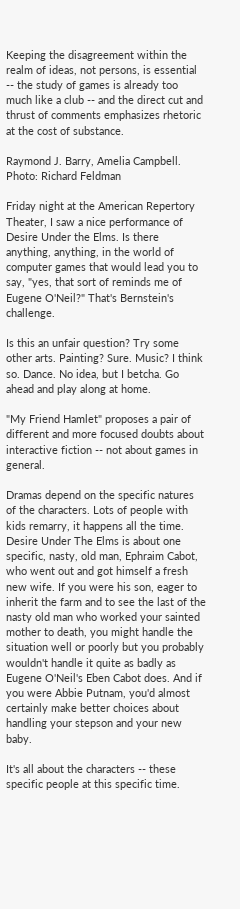Keeping the disagreement within the realm of ideas, not persons, is essential -- the study of games is already too much like a club -- and the direct cut and thrust of comments emphasizes rhetoric at the cost of substance.

Raymond J. Barry, Amelia Campbell. Photo: Richard Feldman

Friday night at the American Repertory Theater, I saw a nice performance of Desire Under the Elms. Is there anything, anything, in the world of computer games that would lead you to say, "yes, that sort of reminds me of Eugene O'Neil?" That's Bernstein's challenge.

Is this an unfair question? Try some other arts. Painting? Sure. Music? I think so. Dance. No idea, but I betcha. Go ahead and play along at home.

"My Friend Hamlet" proposes a pair of different and more focused doubts about interactive fiction -- not about games in general.

Dramas depend on the specific natures of the characters. Lots of people with kids remarry, it happens all the time. Desire Under The Elms is about one specific, nasty, old man, Ephraim Cabot, who went out and got himself a fresh new wife. If you were his son, eager to inherit the farm and to see the last of the nasty old man who worked your sainted mother to death, you might handle the situation well or poorly but you probably wouldn't handle it quite as badly as Eugene O'Neil's Eben Cabot does. And if you were Abbie Putnam, you'd almost certainly make better choices about handling your stepson and your new baby.

It's all about the characters -- these specific people at this specific time.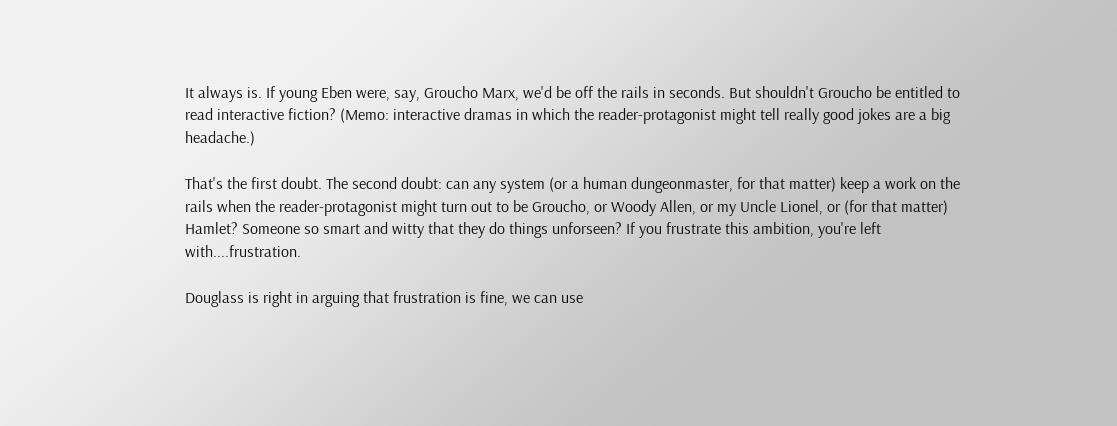It always is. If young Eben were, say, Groucho Marx, we'd be off the rails in seconds. But shouldn't Groucho be entitled to read interactive fiction? (Memo: interactive dramas in which the reader-protagonist might tell really good jokes are a big headache.)

That's the first doubt. The second doubt: can any system (or a human dungeonmaster, for that matter) keep a work on the rails when the reader-protagonist might turn out to be Groucho, or Woody Allen, or my Uncle Lionel, or (for that matter) Hamlet? Someone so smart and witty that they do things unforseen? If you frustrate this ambition, you're left with....frustration.

Douglass is right in arguing that frustration is fine, we can use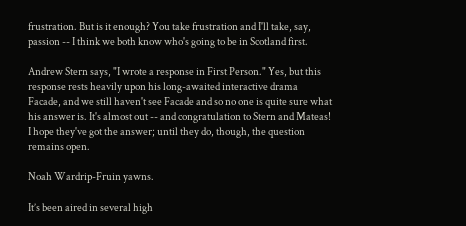frustration. But is it enough? You take frustration and I'll take, say, passion -- I think we both know who's going to be in Scotland first.

Andrew Stern says, "I wrote a response in First Person." Yes, but this response rests heavily upon his long-awaited interactive drama Facade, and we still haven't see Facade and so no one is quite sure what his answer is. It's almost out -- and congratulation to Stern and Mateas! I hope they've got the answer; until they do, though, the question remains open.

Noah Wardrip-Fruin yawns.

It’s been aired in several high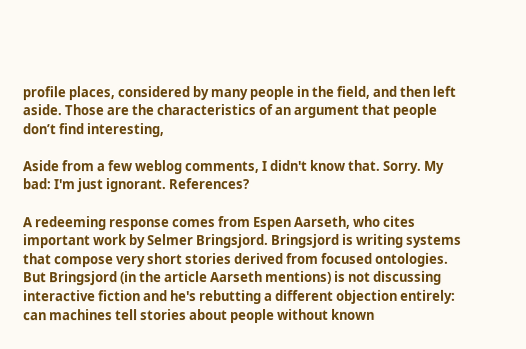profile places, considered by many people in the field, and then left aside. Those are the characteristics of an argument that people don’t find interesting,

Aside from a few weblog comments, I didn't know that. Sorry. My bad: I'm just ignorant. References?

A redeeming response comes from Espen Aarseth, who cites important work by Selmer Bringsjord. Bringsjord is writing systems that compose very short stories derived from focused ontologies. But Bringsjord (in the article Aarseth mentions) is not discussing interactive fiction and he's rebutting a different objection entirely: can machines tell stories about people without known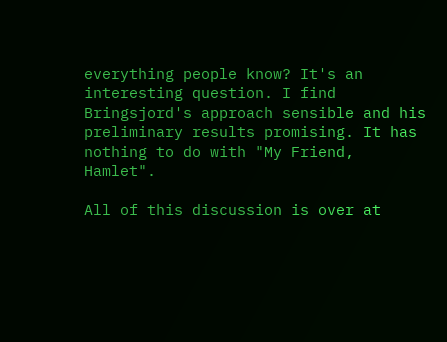everything people know? It's an interesting question. I find Bringsjord's approach sensible and his preliminary results promising. It has nothing to do with "My Friend, Hamlet".

All of this discussion is over at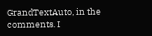GrandTextAuto, in the comments. I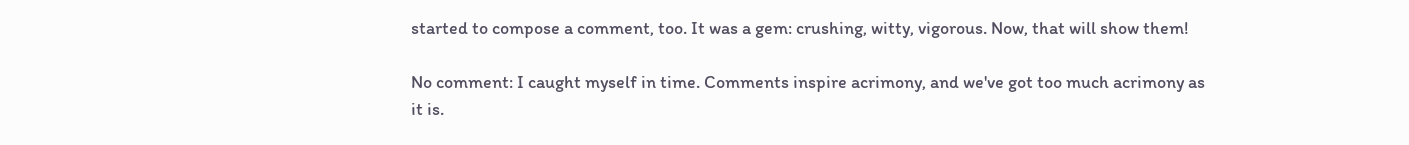started to compose a comment, too. It was a gem: crushing, witty, vigorous. Now, that will show them!

No comment: I caught myself in time. Comments inspire acrimony, and we've got too much acrimony as it is.